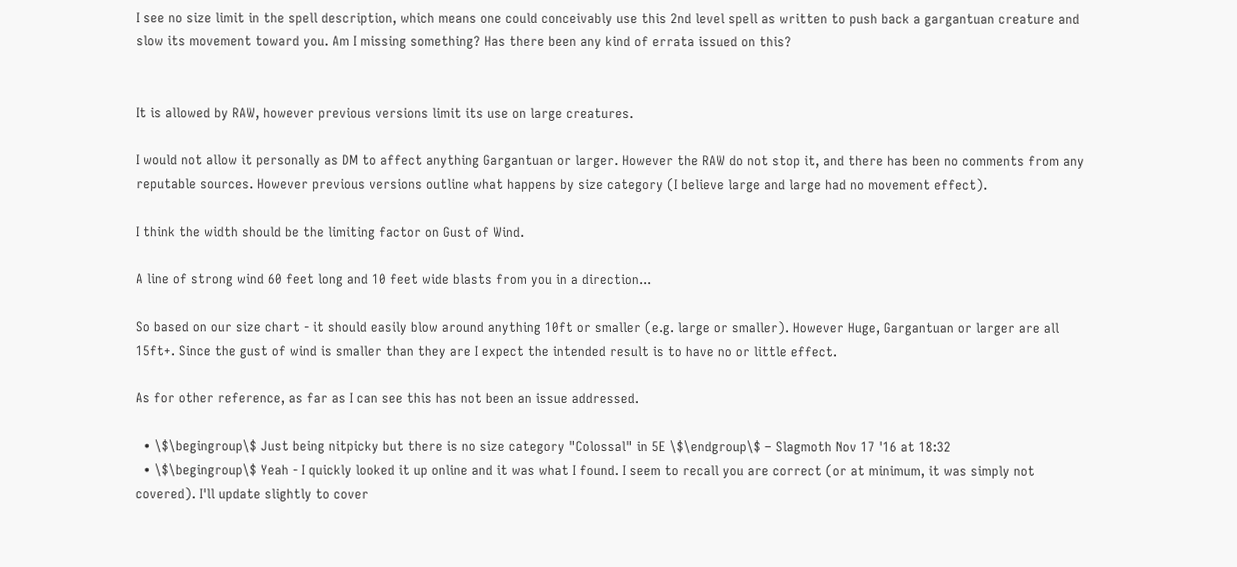I see no size limit in the spell description, which means one could conceivably use this 2nd level spell as written to push back a gargantuan creature and slow its movement toward you. Am I missing something? Has there been any kind of errata issued on this?


It is allowed by RAW, however previous versions limit its use on large creatures.

I would not allow it personally as DM to affect anything Gargantuan or larger. However the RAW do not stop it, and there has been no comments from any reputable sources. However previous versions outline what happens by size category (I believe large and large had no movement effect).

I think the width should be the limiting factor on Gust of Wind.

A line of strong wind 60 feet long and 10 feet wide blasts from you in a direction...

So based on our size chart - it should easily blow around anything 10ft or smaller (e.g. large or smaller). However Huge, Gargantuan or larger are all 15ft+. Since the gust of wind is smaller than they are I expect the intended result is to have no or little effect.

As for other reference, as far as I can see this has not been an issue addressed.

  • \$\begingroup\$ Just being nitpicky but there is no size category "Colossal" in 5E \$\endgroup\$ – Slagmoth Nov 17 '16 at 18:32
  • \$\begingroup\$ Yeah - I quickly looked it up online and it was what I found. I seem to recall you are correct (or at minimum, it was simply not covered). I'll update slightly to cover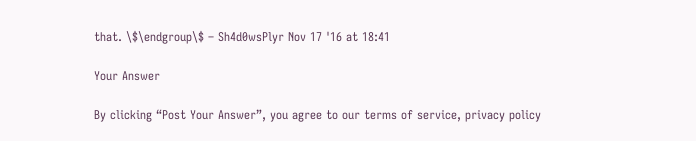that. \$\endgroup\$ – Sh4d0wsPlyr Nov 17 '16 at 18:41

Your Answer

By clicking “Post Your Answer”, you agree to our terms of service, privacy policy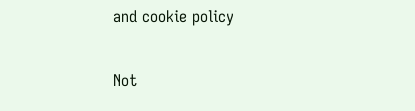and cookie policy

Not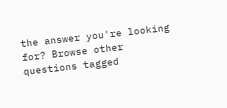the answer you're looking for? Browse other questions tagged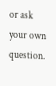or ask your own question.